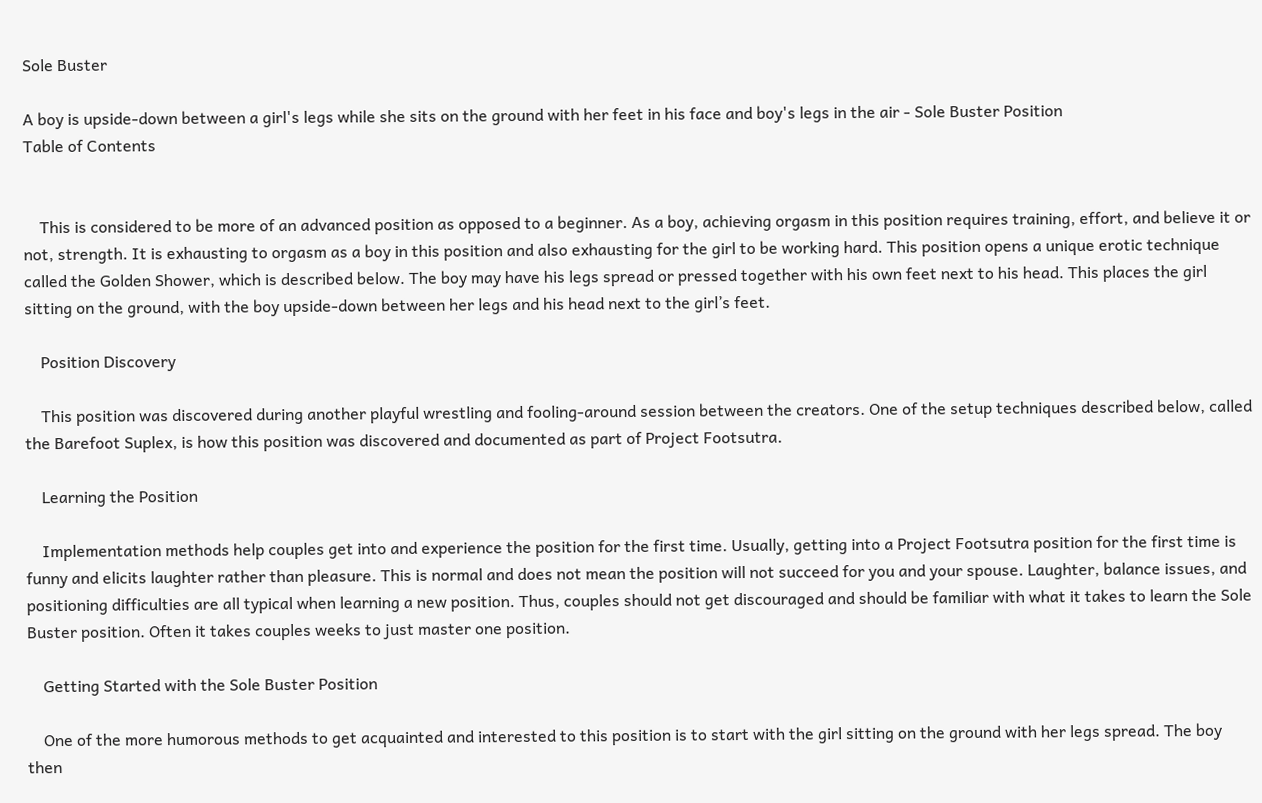Sole Buster

A boy is upside-down between a girl's legs while she sits on the ground with her feet in his face and boy's legs in the air - Sole Buster Position
Table of Contents


    This is considered to be more of an advanced position as opposed to a beginner. As a boy, achieving orgasm in this position requires training, effort, and believe it or not, strength. It is exhausting to orgasm as a boy in this position and also exhausting for the girl to be working hard. This position opens a unique erotic technique called the Golden Shower, which is described below. The boy may have his legs spread or pressed together with his own feet next to his head. This places the girl sitting on the ground, with the boy upside-down between her legs and his head next to the girl’s feet.

    Position Discovery

    This position was discovered during another playful wrestling and fooling-around session between the creators. One of the setup techniques described below, called the Barefoot Suplex, is how this position was discovered and documented as part of Project Footsutra.

    Learning the Position

    Implementation methods help couples get into and experience the position for the first time. Usually, getting into a Project Footsutra position for the first time is funny and elicits laughter rather than pleasure. This is normal and does not mean the position will not succeed for you and your spouse. Laughter, balance issues, and positioning difficulties are all typical when learning a new position. Thus, couples should not get discouraged and should be familiar with what it takes to learn the Sole Buster position. Often it takes couples weeks to just master one position.

    Getting Started with the Sole Buster Position

    One of the more humorous methods to get acquainted and interested to this position is to start with the girl sitting on the ground with her legs spread. The boy then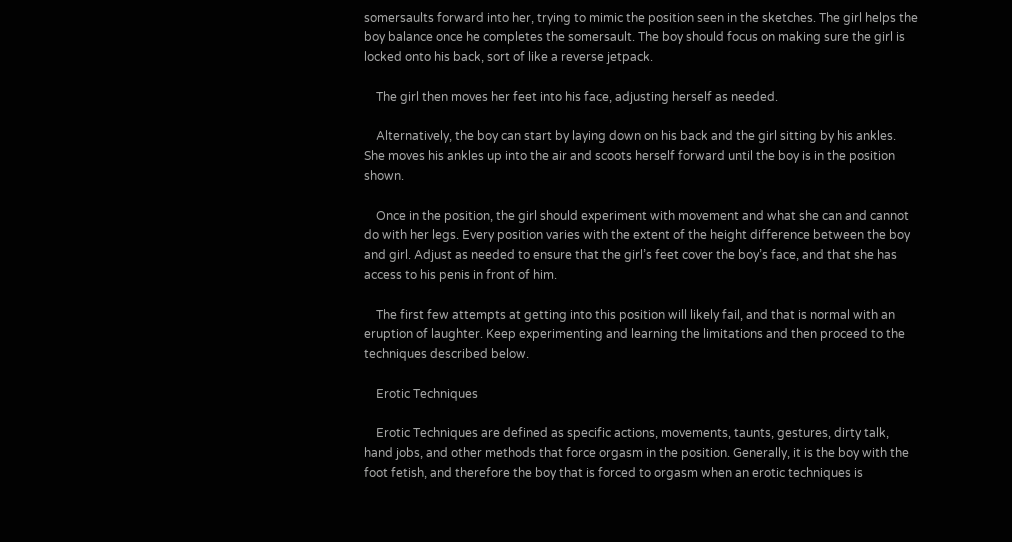somersaults forward into her, trying to mimic the position seen in the sketches. The girl helps the boy balance once he completes the somersault. The boy should focus on making sure the girl is locked onto his back, sort of like a reverse jetpack.

    The girl then moves her feet into his face, adjusting herself as needed.

    Alternatively, the boy can start by laying down on his back and the girl sitting by his ankles. She moves his ankles up into the air and scoots herself forward until the boy is in the position shown.

    Once in the position, the girl should experiment with movement and what she can and cannot do with her legs. Every position varies with the extent of the height difference between the boy and girl. Adjust as needed to ensure that the girl’s feet cover the boy’s face, and that she has access to his penis in front of him.

    The first few attempts at getting into this position will likely fail, and that is normal with an eruption of laughter. Keep experimenting and learning the limitations and then proceed to the techniques described below.

    Erotic Techniques

    Erotic Techniques are defined as specific actions, movements, taunts, gestures, dirty talk, hand jobs, and other methods that force orgasm in the position. Generally, it is the boy with the foot fetish, and therefore the boy that is forced to orgasm when an erotic techniques is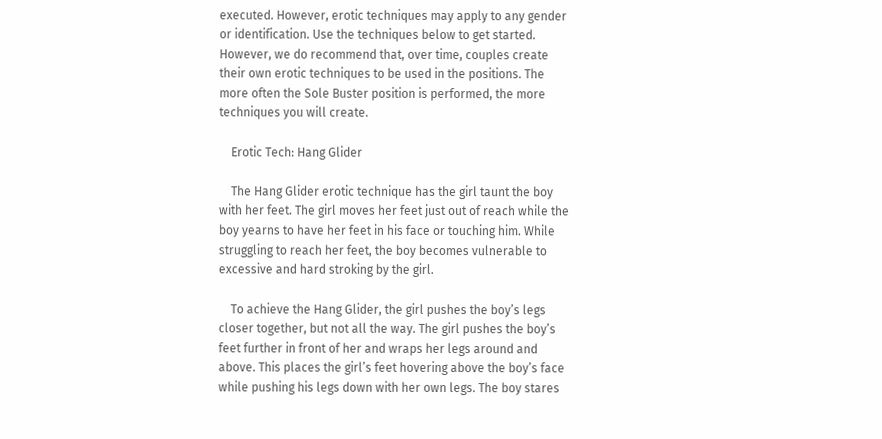executed. However, erotic techniques may apply to any gender or identification. Use the techniques below to get started. However, we do recommend that, over time, couples create their own erotic techniques to be used in the positions. The more often the Sole Buster position is performed, the more techniques you will create.

    Erotic Tech: Hang Glider

    The Hang Glider erotic technique has the girl taunt the boy with her feet. The girl moves her feet just out of reach while the boy yearns to have her feet in his face or touching him. While struggling to reach her feet, the boy becomes vulnerable to excessive and hard stroking by the girl.

    To achieve the Hang Glider, the girl pushes the boy’s legs closer together, but not all the way. The girl pushes the boy’s feet further in front of her and wraps her legs around and above. This places the girl’s feet hovering above the boy’s face while pushing his legs down with her own legs. The boy stares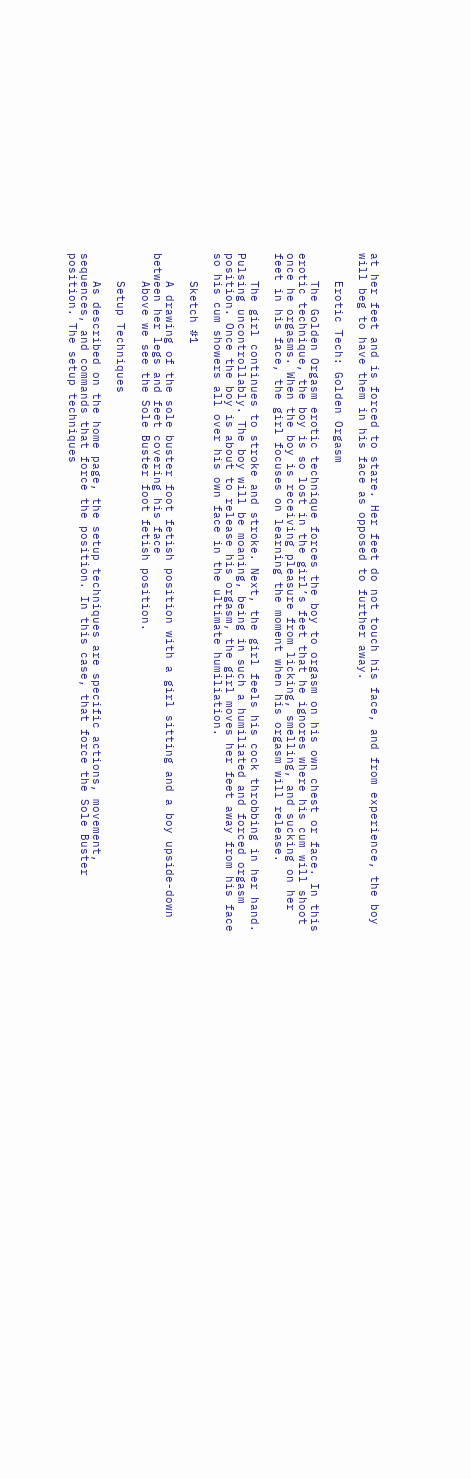at her feet and is forced to stare. Her feet do not touch his face, and from experience, the boy will beg to have them in his face as opposed to further away.

    Erotic Tech: Golden Orgasm

    The Golden Orgasm erotic technique forces the boy to orgasm on his own chest or face. In this erotic technique, the boy is so lost in the girl’s feet that he ignores where his cum will shoot once he orgasms. When the boy is receiving pleasure from licking, smelling, and sucking on her feet in his face, the girl focuses on learning the moment when his orgasm will release.

    The girl continues to stroke and stroke. Next, the girl feels his cock throbbing in her hand. Pulsing uncontrollably. The boy will be moaning, being in such a humiliated and forced orgasm position. Once the boy is about to release his orgasm, the girl moves her feet away from his face so his cum showers all over his own face in the ultimate humiliation.

    Sketch #1

    A drawing of the sole buster foot fetish position with a girl sitting and a boy upside-down between her legs and feet covering his face
    Above we see the Sole Buster foot fetish position.

    Setup Techniques

    As described on the home page, the setup techniques are specific actions, movement, sequences, and commands that force the position. In this case, that force the Sole Buster position. The setup techniques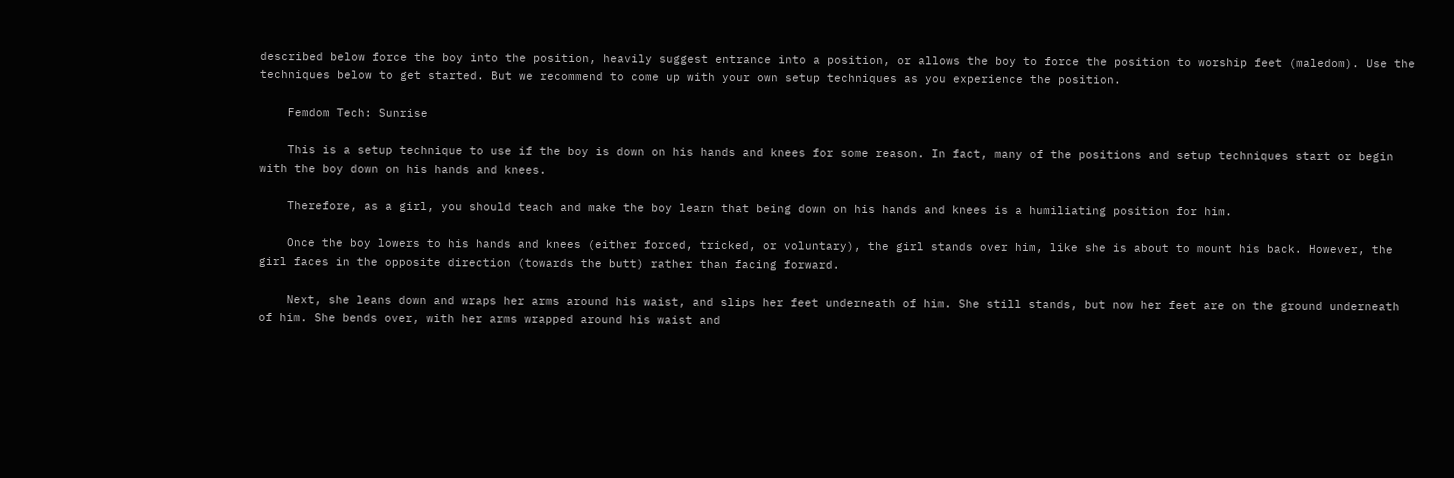described below force the boy into the position, heavily suggest entrance into a position, or allows the boy to force the position to worship feet (maledom). Use the techniques below to get started. But we recommend to come up with your own setup techniques as you experience the position.

    Femdom Tech: Sunrise

    This is a setup technique to use if the boy is down on his hands and knees for some reason. In fact, many of the positions and setup techniques start or begin with the boy down on his hands and knees.

    Therefore, as a girl, you should teach and make the boy learn that being down on his hands and knees is a humiliating position for him.

    Once the boy lowers to his hands and knees (either forced, tricked, or voluntary), the girl stands over him, like she is about to mount his back. However, the girl faces in the opposite direction (towards the butt) rather than facing forward.

    Next, she leans down and wraps her arms around his waist, and slips her feet underneath of him. She still stands, but now her feet are on the ground underneath of him. She bends over, with her arms wrapped around his waist and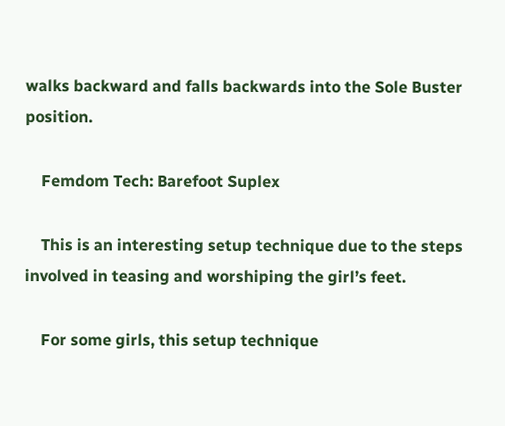walks backward and falls backwards into the Sole Buster position.

    Femdom Tech: Barefoot Suplex

    This is an interesting setup technique due to the steps involved in teasing and worshiping the girl’s feet.

    For some girls, this setup technique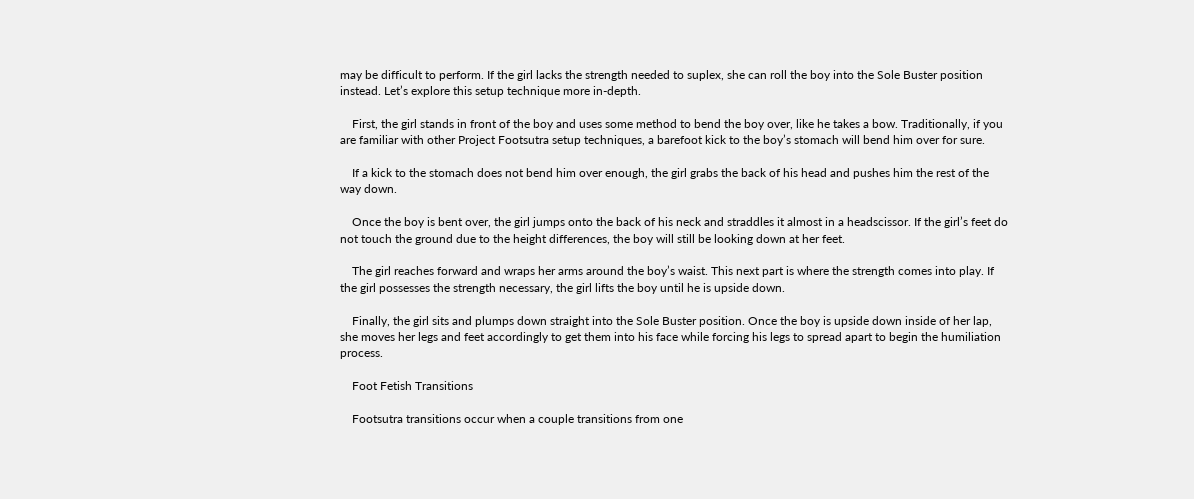may be difficult to perform. If the girl lacks the strength needed to suplex, she can roll the boy into the Sole Buster position instead. Let’s explore this setup technique more in-depth.

    First, the girl stands in front of the boy and uses some method to bend the boy over, like he takes a bow. Traditionally, if you are familiar with other Project Footsutra setup techniques, a barefoot kick to the boy’s stomach will bend him over for sure.

    If a kick to the stomach does not bend him over enough, the girl grabs the back of his head and pushes him the rest of the way down.

    Once the boy is bent over, the girl jumps onto the back of his neck and straddles it almost in a headscissor. If the girl’s feet do not touch the ground due to the height differences, the boy will still be looking down at her feet.

    The girl reaches forward and wraps her arms around the boy’s waist. This next part is where the strength comes into play. If the girl possesses the strength necessary, the girl lifts the boy until he is upside down.

    Finally, the girl sits and plumps down straight into the Sole Buster position. Once the boy is upside down inside of her lap, she moves her legs and feet accordingly to get them into his face while forcing his legs to spread apart to begin the humiliation process.

    Foot Fetish Transitions

    Footsutra transitions occur when a couple transitions from one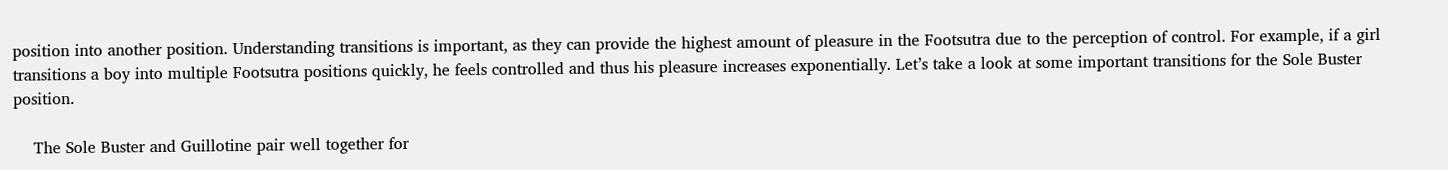position into another position. Understanding transitions is important, as they can provide the highest amount of pleasure in the Footsutra due to the perception of control. For example, if a girl transitions a boy into multiple Footsutra positions quickly, he feels controlled and thus his pleasure increases exponentially. Let’s take a look at some important transitions for the Sole Buster position.

    The Sole Buster and Guillotine pair well together for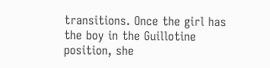transitions. Once the girl has the boy in the Guillotine position, she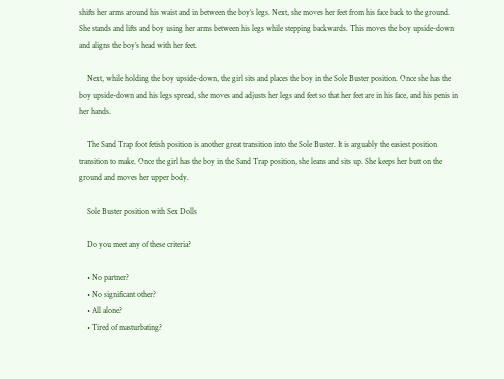shifts her arms around his waist and in between the boy’s legs. Next, she moves her feet from his face back to the ground. She stands and lifts and boy using her arms between his legs while stepping backwards. This moves the boy upside-down and aligns the boy’s head with her feet.

    Next, while holding the boy upside-down, the girl sits and places the boy in the Sole Buster position. Once she has the boy upside-down and his legs spread, she moves and adjusts her legs and feet so that her feet are in his face, and his penis in her hands.

    The Sand Trap foot fetish position is another great transition into the Sole Buster. It is arguably the easiest position transition to make. Once the girl has the boy in the Sand Trap position, she leans and sits up. She keeps her butt on the ground and moves her upper body.

    Sole Buster position with Sex Dolls

    Do you meet any of these criteria?

    • No partner?
    • No significant other?
    • All alone?
    • Tired of masturbating?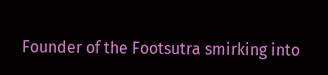Founder of the Footsutra smirking into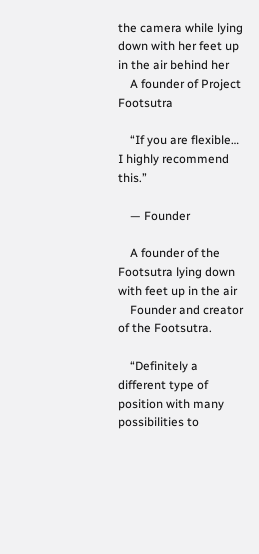the camera while lying down with her feet up in the air behind her
    A founder of Project Footsutra

    “If you are flexible… I highly recommend this.”

    — Founder

    A founder of the Footsutra lying down with feet up in the air
    Founder and creator of the Footsutra.

    “Definitely a different type of position with many possibilities to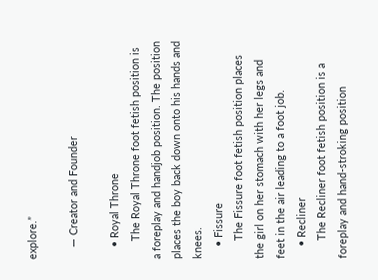explore.”

    — Creator and Founder

    • Royal Throne
      The Royal Throne foot fetish position is a foreplay and handjob position. The position places the boy back down onto his hands and knees.
    • Fissure
      The Fissure foot fetish position places the girl on her stomach with her legs and feet in the air leading to a foot job.
    • Recliner
      The Recliner foot fetish position is a foreplay and hand-stroking position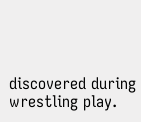discovered during wrestling play.